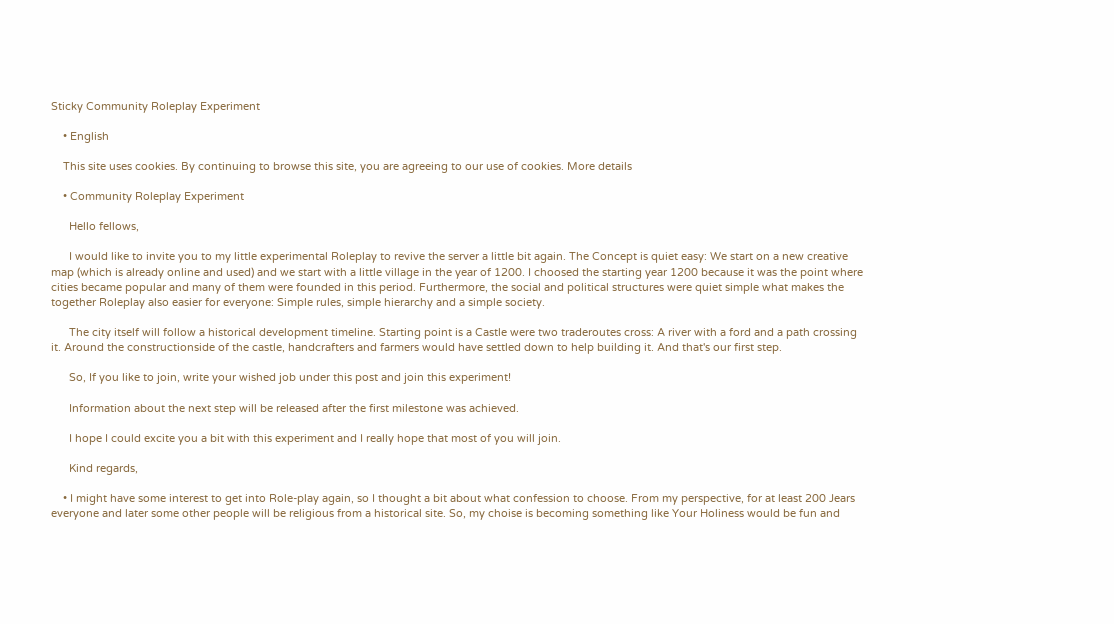Sticky Community Roleplay Experiment

    • English

    This site uses cookies. By continuing to browse this site, you are agreeing to our use of cookies. More details

    • Community Roleplay Experiment

      Hello fellows,

      I would like to invite you to my little experimental Roleplay to revive the server a little bit again. The Concept is quiet easy: We start on a new creative map (which is already online and used) and we start with a little village in the year of 1200. I choosed the starting year 1200 because it was the point where cities became popular and many of them were founded in this period. Furthermore, the social and political structures were quiet simple what makes the together Roleplay also easier for everyone: Simple rules, simple hierarchy and a simple society.

      The city itself will follow a historical development timeline. Starting point is a Castle were two traderoutes cross: A river with a ford and a path crossing it. Around the constructionside of the castle, handcrafters and farmers would have settled down to help building it. And that's our first step.

      So, If you like to join, write your wished job under this post and join this experiment!

      Information about the next step will be released after the first milestone was achieved.

      I hope I could excite you a bit with this experiment and I really hope that most of you will join.

      Kind regards,

    • I might have some interest to get into Role-play again, so I thought a bit about what confession to choose. From my perspective, for at least 200 Jears everyone and later some other people will be religious from a historical site. So, my choise is becoming something like Your Holiness would be fun and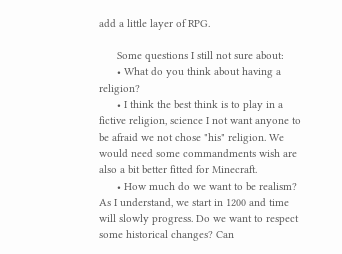add a little layer of RPG.

      Some questions I still not sure about:
      • What do you think about having a religion?
      • I think the best think is to play in a fictive religion, science I not want anyone to be afraid we not chose "his" religion. We would need some commandments wish are also a bit better fitted for Minecraft.
      • How much do we want to be realism? As I understand, we start in 1200 and time will slowly progress. Do we want to respect some historical changes? Can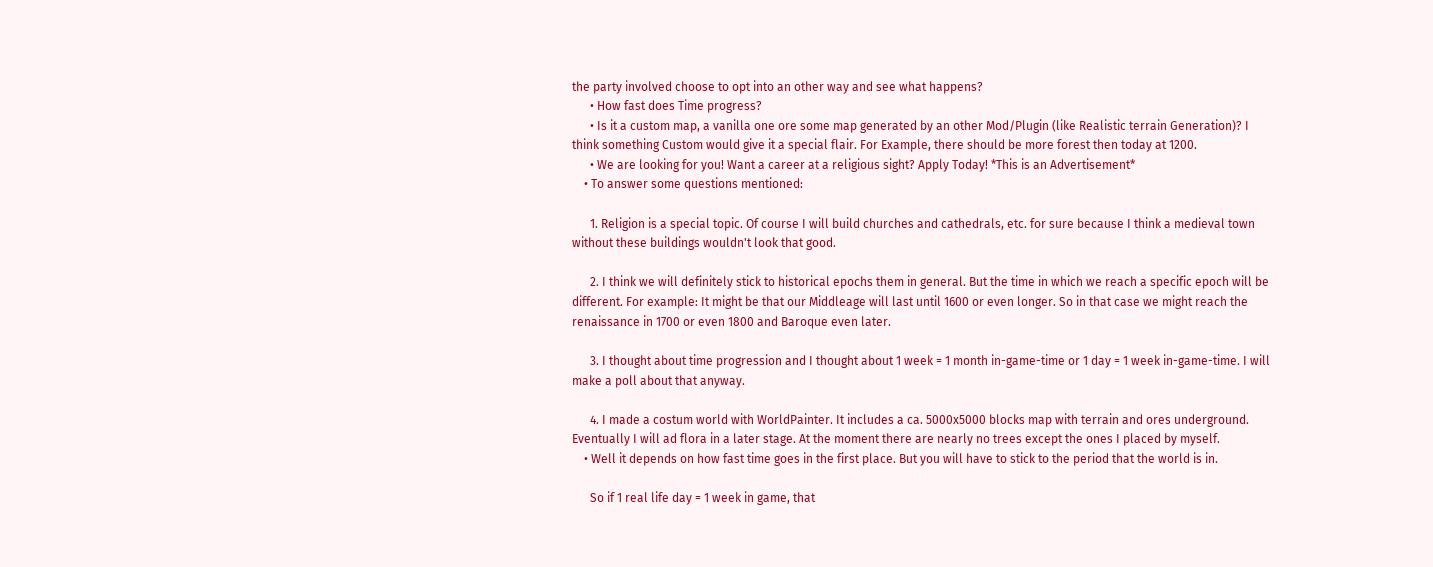the party involved choose to opt into an other way and see what happens?
      • How fast does Time progress?
      • Is it a custom map, a vanilla one ore some map generated by an other Mod/Plugin (like Realistic terrain Generation)? I think something Custom would give it a special flair. For Example, there should be more forest then today at 1200.
      • We are looking for you! Want a career at a religious sight? Apply Today! *This is an Advertisement*
    • To answer some questions mentioned:

      1. Religion is a special topic. Of course I will build churches and cathedrals, etc. for sure because I think a medieval town without these buildings wouldn't look that good.

      2. I think we will definitely stick to historical epochs them in general. But the time in which we reach a specific epoch will be different. For example: It might be that our Middleage will last until 1600 or even longer. So in that case we might reach the renaissance in 1700 or even 1800 and Baroque even later.

      3. I thought about time progression and I thought about 1 week = 1 month in-game-time or 1 day = 1 week in-game-time. I will make a poll about that anyway.

      4. I made a costum world with WorldPainter. It includes a ca. 5000x5000 blocks map with terrain and ores underground. Eventually I will ad flora in a later stage. At the moment there are nearly no trees except the ones I placed by myself.
    • Well it depends on how fast time goes in the first place. But you will have to stick to the period that the world is in.

      So if 1 real life day = 1 week in game, that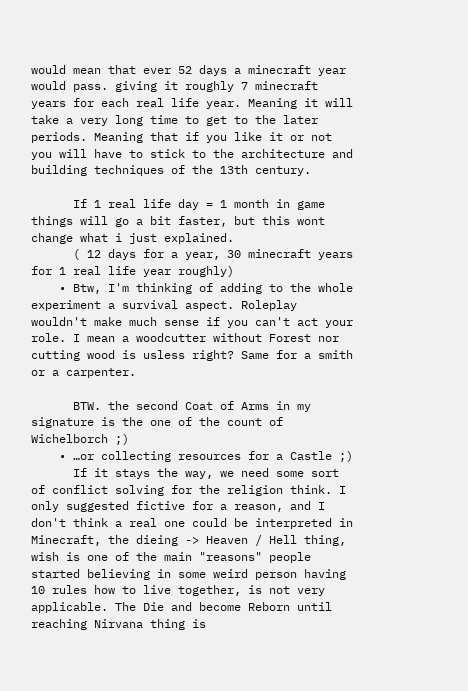would mean that ever 52 days a minecraft year would pass. giving it roughly 7 minecraft years for each real life year. Meaning it will take a very long time to get to the later periods. Meaning that if you like it or not you will have to stick to the architecture and building techniques of the 13th century.

      If 1 real life day = 1 month in game things will go a bit faster, but this wont change what i just explained.
      ( 12 days for a year, 30 minecraft years for 1 real life year roughly)
    • Btw, I'm thinking of adding to the whole experiment a survival aspect. Roleplay wouldn't make much sense if you can't act your role. I mean a woodcutter without Forest nor cutting wood is usless right? Same for a smith or a carpenter.

      BTW. the second Coat of Arms in my signature is the one of the count of Wichelborch ;)
    • …or collecting resources for a Castle ;)
      If it stays the way, we need some sort of conflict solving for the religion think. I only suggested fictive for a reason, and I don't think a real one could be interpreted in Minecraft, the dieing -> Heaven / Hell thing, wish is one of the main "reasons" people started believing in some weird person having 10 rules how to live together, is not very applicable. The Die and become Reborn until reaching Nirvana thing is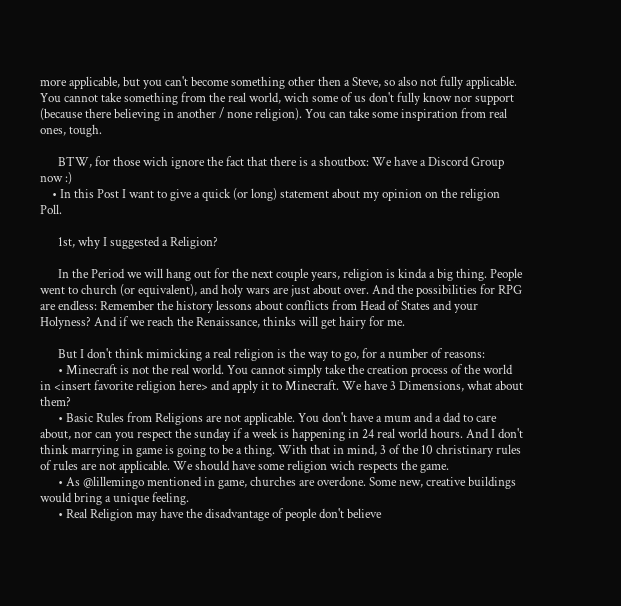more applicable, but you can't become something other then a Steve, so also not fully applicable. You cannot take something from the real world, wich some of us don't fully know nor support (because there believing in another / none religion). You can take some inspiration from real ones, tough.

      BTW, for those wich ignore the fact that there is a shoutbox: We have a Discord Group now :)
    • In this Post I want to give a quick (or long) statement about my opinion on the religion Poll.

      1st, why I suggested a Religion?

      In the Period we will hang out for the next couple years, religion is kinda a big thing. People went to church (or equivalent), and holy wars are just about over. And the possibilities for RPG are endless: Remember the history lessons about conflicts from Head of States and your Holyness? And if we reach the Renaissance, thinks will get hairy for me.

      But I don't think mimicking a real religion is the way to go, for a number of reasons:
      • Minecraft is not the real world. You cannot simply take the creation process of the world in <insert favorite religion here> and apply it to Minecraft. We have 3 Dimensions, what about them?
      • Basic Rules from Religions are not applicable. You don't have a mum and a dad to care about, nor can you respect the sunday if a week is happening in 24 real world hours. And I don't think marrying in game is going to be a thing. With that in mind, 3 of the 10 christinary rules of rules are not applicable. We should have some religion wich respects the game.
      • As @lillemingo mentioned in game, churches are overdone. Some new, creative buildings would bring a unique feeling.
      • Real Religion may have the disadvantage of people don't believe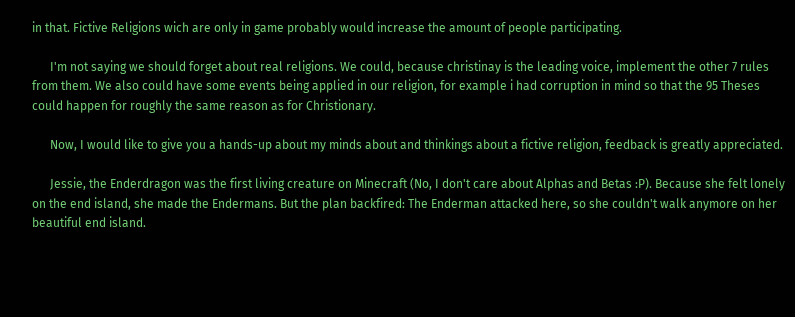in that. Fictive Religions wich are only in game probably would increase the amount of people participating.

      I'm not saying we should forget about real religions. We could, because christinay is the leading voice, implement the other 7 rules from them. We also could have some events being applied in our religion, for example i had corruption in mind so that the 95 Theses could happen for roughly the same reason as for Christionary.

      Now, I would like to give you a hands-up about my minds about and thinkings about a fictive religion, feedback is greatly appreciated.

      Jessie, the Enderdragon was the first living creature on Minecraft (No, I don't care about Alphas and Betas :P). Because she felt lonely on the end island, she made the Endermans. But the plan backfired: The Enderman attacked here, so she couldn't walk anymore on her beautiful end island.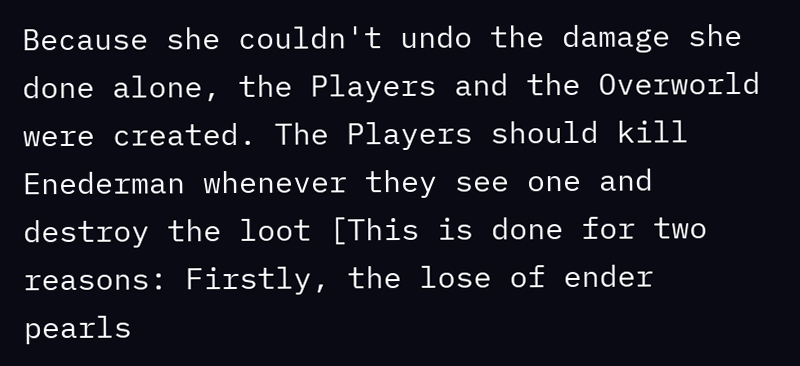Because she couldn't undo the damage she done alone, the Players and the Overworld were created. The Players should kill Enederman whenever they see one and destroy the loot [This is done for two reasons: Firstly, the lose of ender pearls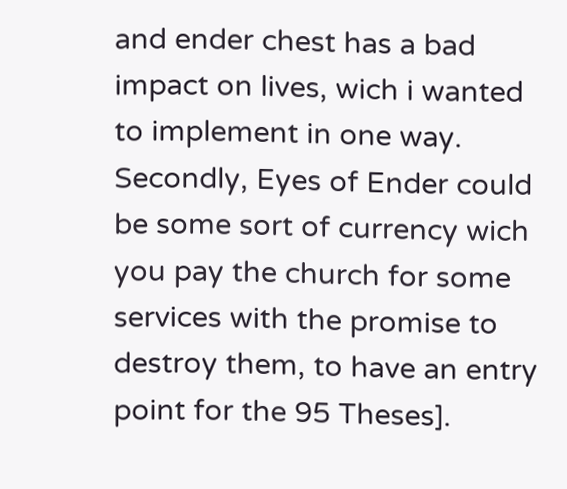and ender chest has a bad impact on lives, wich i wanted to implement in one way. Secondly, Eyes of Ender could be some sort of currency wich you pay the church for some services with the promise to destroy them, to have an entry point for the 95 Theses].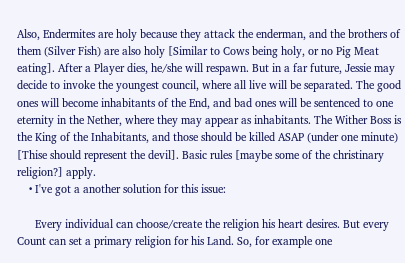Also, Endermites are holy because they attack the enderman, and the brothers of them (Silver Fish) are also holy [Similar to Cows being holy, or no Pig Meat eating]. After a Player dies, he/she will respawn. But in a far future, Jessie may decide to invoke the youngest council, where all live will be separated. The good ones will become inhabitants of the End, and bad ones will be sentenced to one eternity in the Nether, where they may appear as inhabitants. The Wither Boss is the King of the Inhabitants, and those should be killed ASAP (under one minute) [Thise should represent the devil]. Basic rules [maybe some of the christinary religion?] apply.
    • I've got a another solution for this issue:

      Every individual can choose/create the religion his heart desires. But every Count can set a primary religion for his Land. So, for example one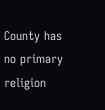County has no primary religion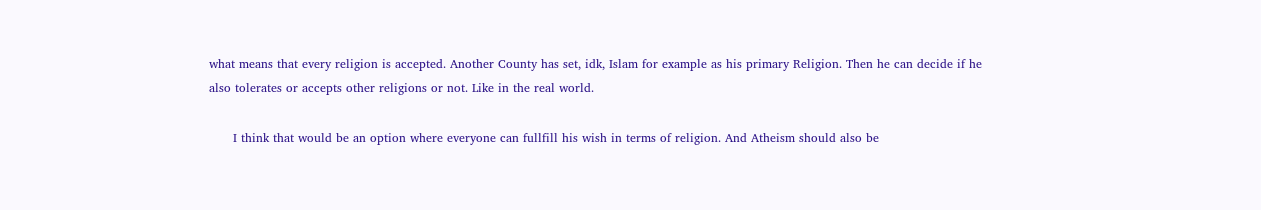what means that every religion is accepted. Another County has set, idk, Islam for example as his primary Religion. Then he can decide if he also tolerates or accepts other religions or not. Like in the real world.

      I think that would be an option where everyone can fullfill his wish in terms of religion. And Atheism should also be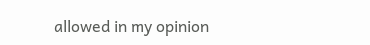allowed in my opinion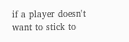if a player doesn't want to stick to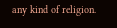any kind of religion.